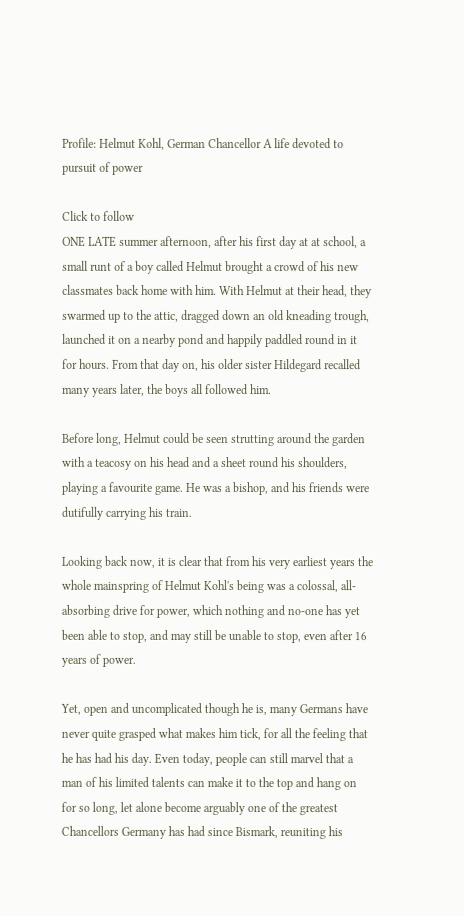Profile: Helmut Kohl, German Chancellor A life devoted to pursuit of power

Click to follow
ONE LATE summer afternoon, after his first day at at school, a small runt of a boy called Helmut brought a crowd of his new classmates back home with him. With Helmut at their head, they swarmed up to the attic, dragged down an old kneading trough, launched it on a nearby pond and happily paddled round in it for hours. From that day on, his older sister Hildegard recalled many years later, the boys all followed him.

Before long, Helmut could be seen strutting around the garden with a teacosy on his head and a sheet round his shoulders, playing a favourite game. He was a bishop, and his friends were dutifully carrying his train.

Looking back now, it is clear that from his very earliest years the whole mainspring of Helmut Kohl's being was a colossal, all-absorbing drive for power, which nothing and no-one has yet been able to stop, and may still be unable to stop, even after 16 years of power.

Yet, open and uncomplicated though he is, many Germans have never quite grasped what makes him tick, for all the feeling that he has had his day. Even today, people can still marvel that a man of his limited talents can make it to the top and hang on for so long, let alone become arguably one of the greatest Chancellors Germany has had since Bismark, reuniting his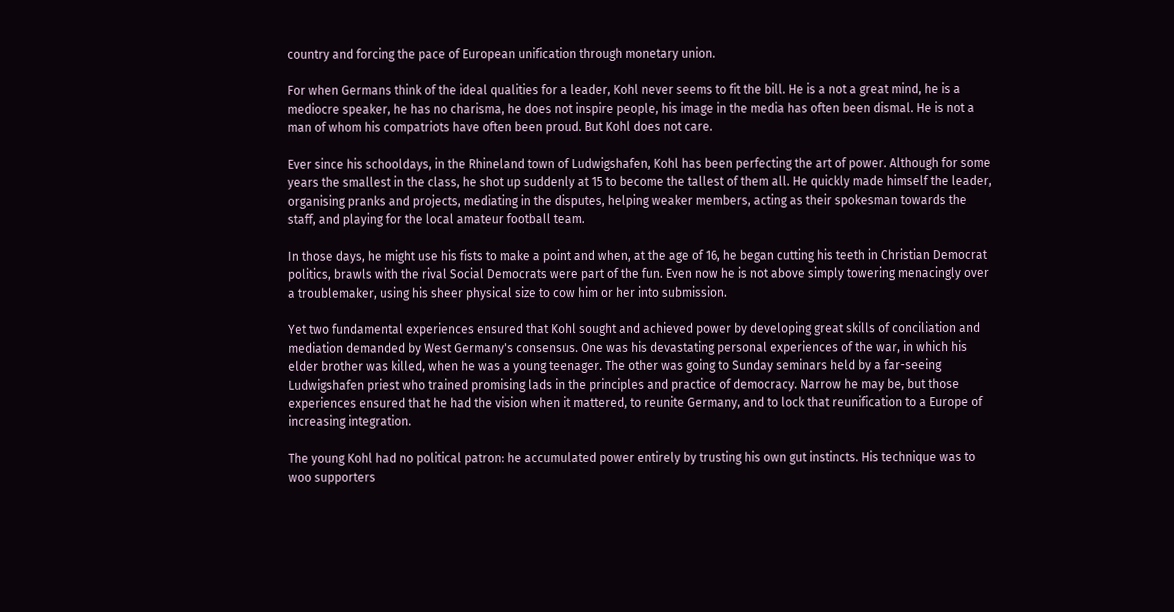country and forcing the pace of European unification through monetary union.

For when Germans think of the ideal qualities for a leader, Kohl never seems to fit the bill. He is a not a great mind, he is a mediocre speaker, he has no charisma, he does not inspire people, his image in the media has often been dismal. He is not a man of whom his compatriots have often been proud. But Kohl does not care.

Ever since his schooldays, in the Rhineland town of Ludwigshafen, Kohl has been perfecting the art of power. Although for some years the smallest in the class, he shot up suddenly at 15 to become the tallest of them all. He quickly made himself the leader, organising pranks and projects, mediating in the disputes, helping weaker members, acting as their spokesman towards the staff, and playing for the local amateur football team.

In those days, he might use his fists to make a point and when, at the age of 16, he began cutting his teeth in Christian Democrat politics, brawls with the rival Social Democrats were part of the fun. Even now he is not above simply towering menacingly over a troublemaker, using his sheer physical size to cow him or her into submission.

Yet two fundamental experiences ensured that Kohl sought and achieved power by developing great skills of conciliation and mediation demanded by West Germany's consensus. One was his devastating personal experiences of the war, in which his elder brother was killed, when he was a young teenager. The other was going to Sunday seminars held by a far-seeing Ludwigshafen priest who trained promising lads in the principles and practice of democracy. Narrow he may be, but those experiences ensured that he had the vision when it mattered, to reunite Germany, and to lock that reunification to a Europe of increasing integration.

The young Kohl had no political patron: he accumulated power entirely by trusting his own gut instincts. His technique was to woo supporters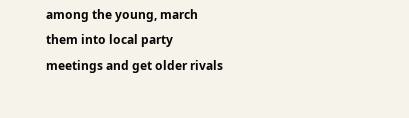among the young, march them into local party meetings and get older rivals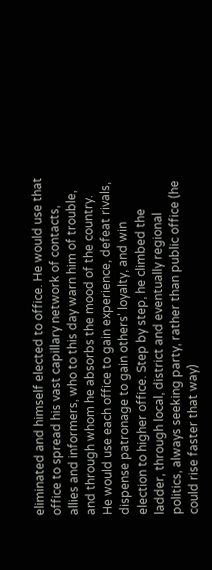eliminated and himself elected to office. He would use that office to spread his vast capillary network of contacts, allies and informers, who to this day warn him of trouble, and through whom he absorbs the mood of the country. He would use each office to gain experience, defeat rivals, dispense patronage to gain others' loyalty, and win election to higher office. Step by step, he climbed the ladder, through local, district and eventually regional politics, always seeking party, rather than public office (he could rise faster that way)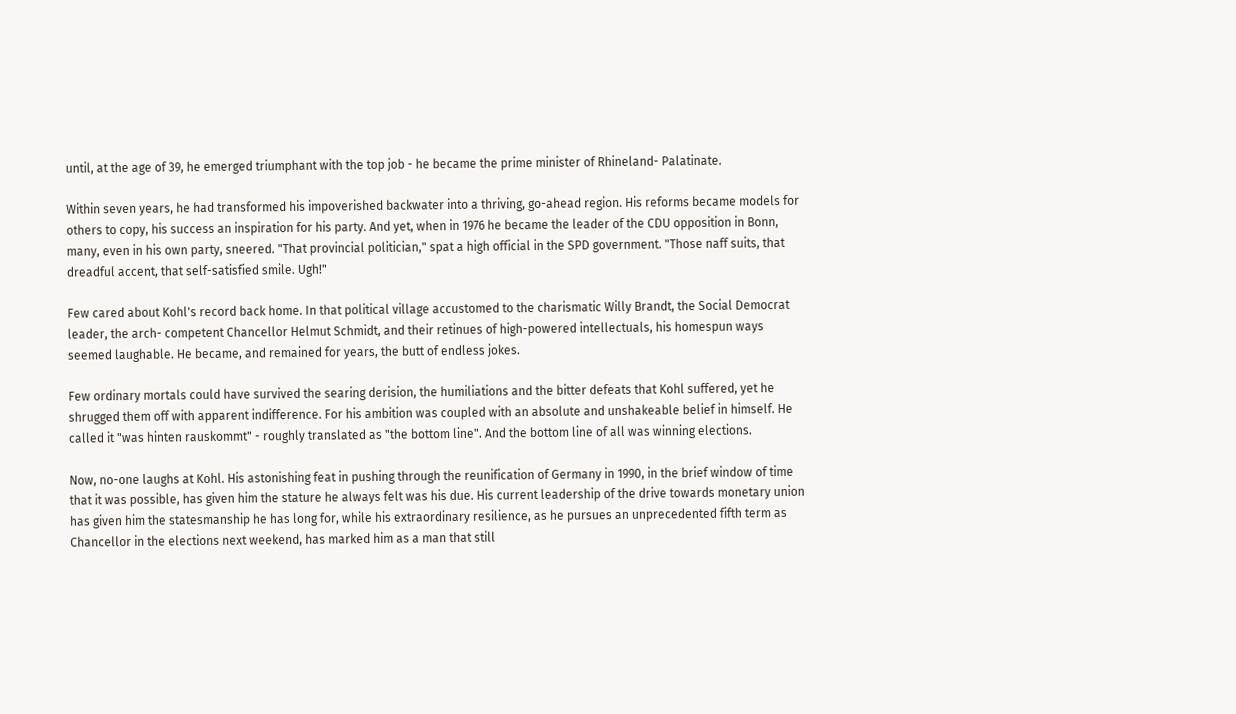until, at the age of 39, he emerged triumphant with the top job - he became the prime minister of Rhineland- Palatinate.

Within seven years, he had transformed his impoverished backwater into a thriving, go-ahead region. His reforms became models for others to copy, his success an inspiration for his party. And yet, when in 1976 he became the leader of the CDU opposition in Bonn, many, even in his own party, sneered. "That provincial politician," spat a high official in the SPD government. "Those naff suits, that dreadful accent, that self-satisfied smile. Ugh!"

Few cared about Kohl's record back home. In that political village accustomed to the charismatic Willy Brandt, the Social Democrat leader, the arch- competent Chancellor Helmut Schmidt, and their retinues of high-powered intellectuals, his homespun ways seemed laughable. He became, and remained for years, the butt of endless jokes.

Few ordinary mortals could have survived the searing derision, the humiliations and the bitter defeats that Kohl suffered, yet he shrugged them off with apparent indifference. For his ambition was coupled with an absolute and unshakeable belief in himself. He called it "was hinten rauskommt" - roughly translated as "the bottom line". And the bottom line of all was winning elections.

Now, no-one laughs at Kohl. His astonishing feat in pushing through the reunification of Germany in 1990, in the brief window of time that it was possible, has given him the stature he always felt was his due. His current leadership of the drive towards monetary union has given him the statesmanship he has long for, while his extraordinary resilience, as he pursues an unprecedented fifth term as Chancellor in the elections next weekend, has marked him as a man that still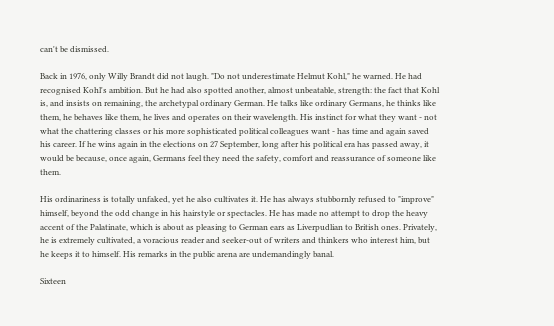can't be dismissed.

Back in 1976, only Willy Brandt did not laugh. "Do not underestimate Helmut Kohl," he warned. He had recognised Kohl's ambition. But he had also spotted another, almost unbeatable, strength: the fact that Kohl is, and insists on remaining, the archetypal ordinary German. He talks like ordinary Germans, he thinks like them, he behaves like them, he lives and operates on their wavelength. His instinct for what they want - not what the chattering classes or his more sophisticated political colleagues want - has time and again saved his career. If he wins again in the elections on 27 September, long after his political era has passed away, it would be because, once again, Germans feel they need the safety, comfort and reassurance of someone like them.

His ordinariness is totally unfaked, yet he also cultivates it. He has always stubbornly refused to "improve" himself, beyond the odd change in his hairstyle or spectacles. He has made no attempt to drop the heavy accent of the Palatinate, which is about as pleasing to German ears as Liverpudlian to British ones. Privately, he is extremely cultivated, a voracious reader and seeker-out of writers and thinkers who interest him, but he keeps it to himself. His remarks in the public arena are undemandingly banal.

Sixteen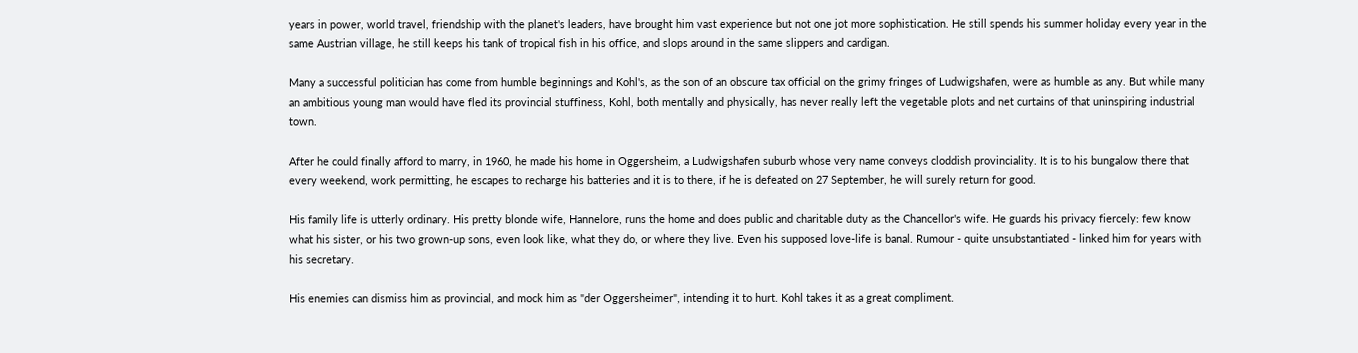years in power, world travel, friendship with the planet's leaders, have brought him vast experience but not one jot more sophistication. He still spends his summer holiday every year in the same Austrian village, he still keeps his tank of tropical fish in his office, and slops around in the same slippers and cardigan.

Many a successful politician has come from humble beginnings and Kohl's, as the son of an obscure tax official on the grimy fringes of Ludwigshafen, were as humble as any. But while many an ambitious young man would have fled its provincial stuffiness, Kohl, both mentally and physically, has never really left the vegetable plots and net curtains of that uninspiring industrial town.

After he could finally afford to marry, in 1960, he made his home in Oggersheim, a Ludwigshafen suburb whose very name conveys cloddish provinciality. It is to his bungalow there that every weekend, work permitting, he escapes to recharge his batteries and it is to there, if he is defeated on 27 September, he will surely return for good.

His family life is utterly ordinary. His pretty blonde wife, Hannelore, runs the home and does public and charitable duty as the Chancellor's wife. He guards his privacy fiercely: few know what his sister, or his two grown-up sons, even look like, what they do, or where they live. Even his supposed love-life is banal. Rumour - quite unsubstantiated - linked him for years with his secretary.

His enemies can dismiss him as provincial, and mock him as "der Oggersheimer", intending it to hurt. Kohl takes it as a great compliment.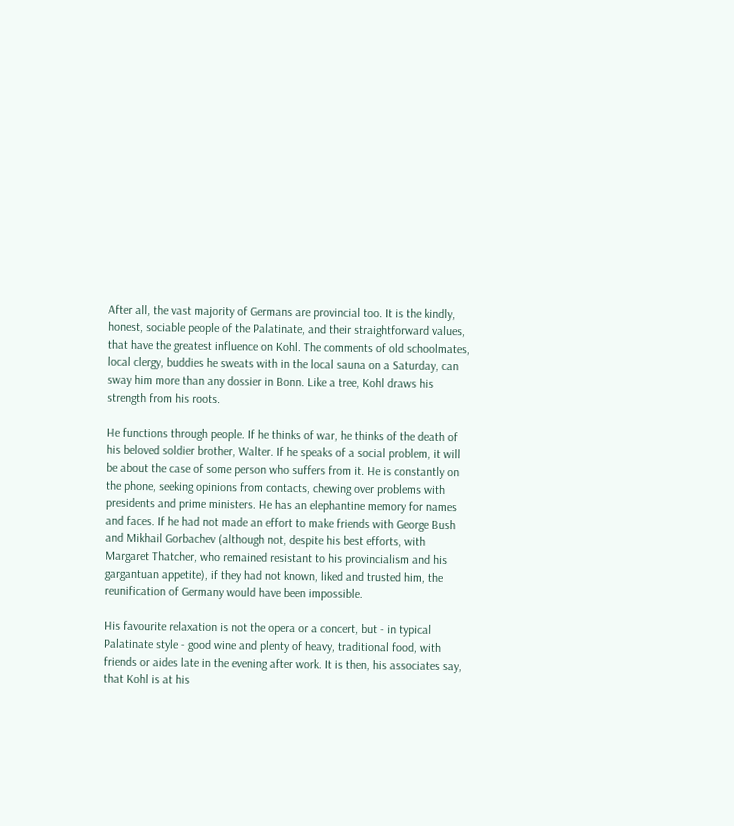After all, the vast majority of Germans are provincial too. It is the kindly, honest, sociable people of the Palatinate, and their straightforward values, that have the greatest influence on Kohl. The comments of old schoolmates, local clergy, buddies he sweats with in the local sauna on a Saturday, can sway him more than any dossier in Bonn. Like a tree, Kohl draws his strength from his roots.

He functions through people. If he thinks of war, he thinks of the death of his beloved soldier brother, Walter. If he speaks of a social problem, it will be about the case of some person who suffers from it. He is constantly on the phone, seeking opinions from contacts, chewing over problems with presidents and prime ministers. He has an elephantine memory for names and faces. If he had not made an effort to make friends with George Bush and Mikhail Gorbachev (although not, despite his best efforts, with Margaret Thatcher, who remained resistant to his provincialism and his gargantuan appetite), if they had not known, liked and trusted him, the reunification of Germany would have been impossible.

His favourite relaxation is not the opera or a concert, but - in typical Palatinate style - good wine and plenty of heavy, traditional food, with friends or aides late in the evening after work. It is then, his associates say, that Kohl is at his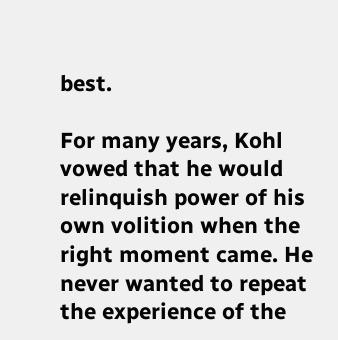best.

For many years, Kohl vowed that he would relinquish power of his own volition when the right moment came. He never wanted to repeat the experience of the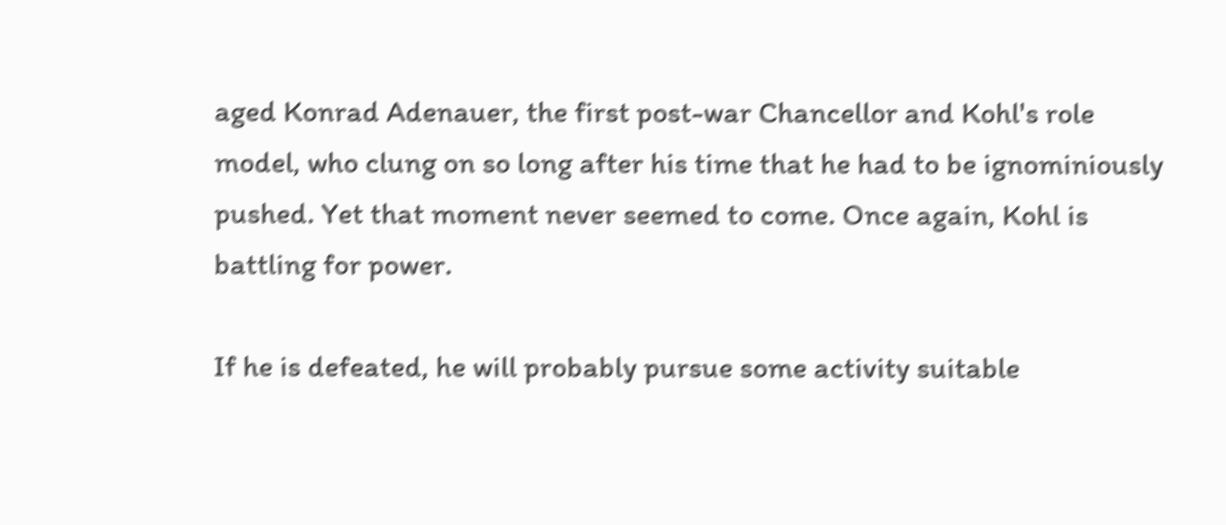aged Konrad Adenauer, the first post-war Chancellor and Kohl's role model, who clung on so long after his time that he had to be ignominiously pushed. Yet that moment never seemed to come. Once again, Kohl is battling for power.

If he is defeated, he will probably pursue some activity suitable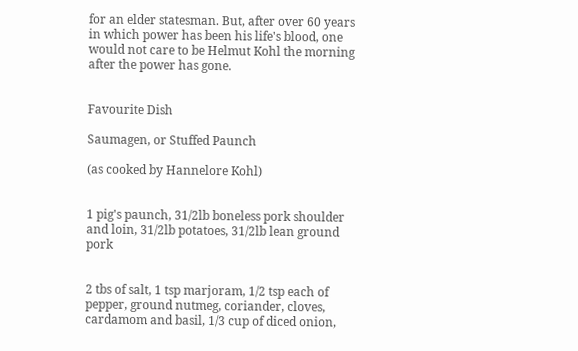for an elder statesman. But, after over 60 years in which power has been his life's blood, one would not care to be Helmut Kohl the morning after the power has gone.


Favourite Dish

Saumagen, or Stuffed Paunch

(as cooked by Hannelore Kohl)


1 pig's paunch, 31/2lb boneless pork shoulder and loin, 31/2lb potatoes, 31/2lb lean ground pork


2 tbs of salt, 1 tsp marjoram, 1/2 tsp each of pepper, ground nutmeg, coriander, cloves, cardamom and basil, 1/3 cup of diced onion,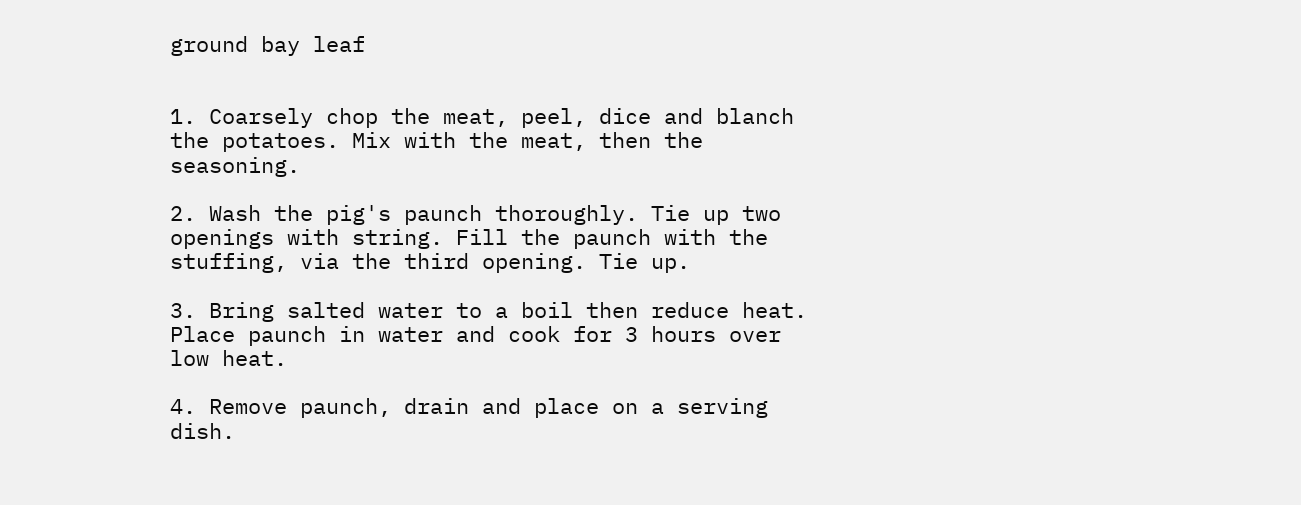ground bay leaf


1. Coarsely chop the meat, peel, dice and blanch the potatoes. Mix with the meat, then the seasoning.

2. Wash the pig's paunch thoroughly. Tie up two openings with string. Fill the paunch with the stuffing, via the third opening. Tie up.

3. Bring salted water to a boil then reduce heat. Place paunch in water and cook for 3 hours over low heat.

4. Remove paunch, drain and place on a serving dish.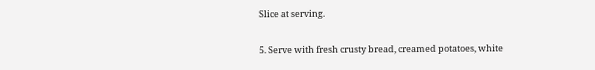Slice at serving.

5. Serve with fresh crusty bread, creamed potatoes, white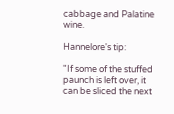cabbage and Palatine wine.

Hannelore's tip:

"If some of the stuffed paunch is left over, it can be sliced the next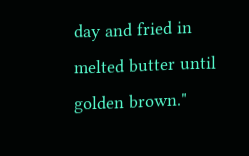day and fried in melted butter until golden brown."